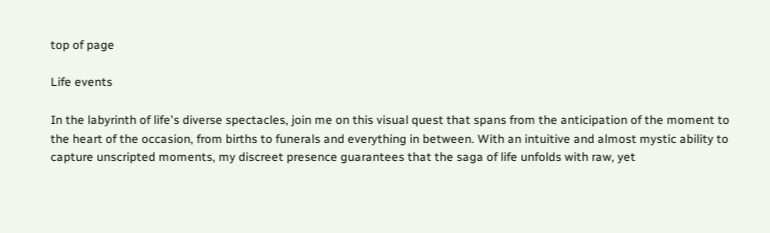top of page

Life events

In the labyrinth of life's diverse spectacles, join me on this visual quest that spans from the anticipation of the moment to the heart of the occasion, from births to funerals and everything in between. With an intuitive and almost mystic ability to capture unscripted moments, my discreet presence guarantees that the saga of life unfolds with raw, yet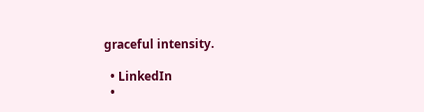graceful intensity.

  • LinkedIn
  •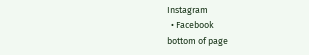Instagram
  • Facebook
bottom of page